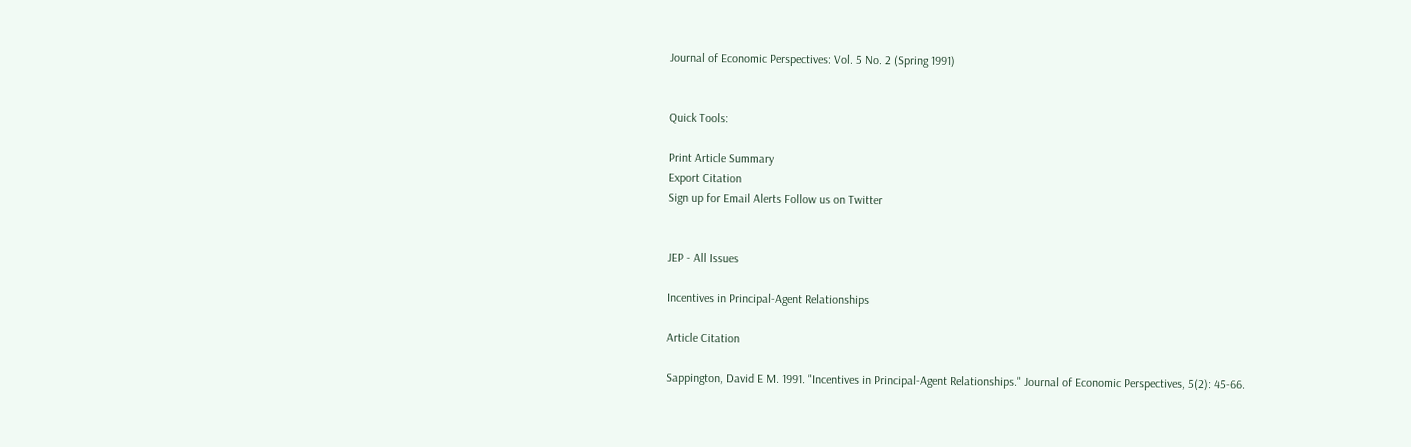Journal of Economic Perspectives: Vol. 5 No. 2 (Spring 1991)


Quick Tools:

Print Article Summary
Export Citation
Sign up for Email Alerts Follow us on Twitter


JEP - All Issues

Incentives in Principal-Agent Relationships

Article Citation

Sappington, David E M. 1991. "Incentives in Principal-Agent Relationships." Journal of Economic Perspectives, 5(2): 45-66.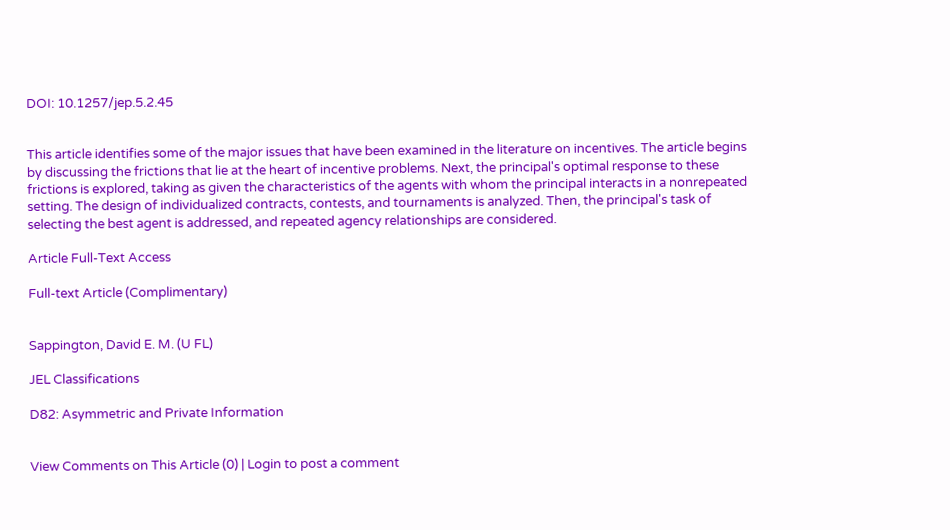DOI: 10.1257/jep.5.2.45


This article identifies some of the major issues that have been examined in the literature on incentives. The article begins by discussing the frictions that lie at the heart of incentive problems. Next, the principal's optimal response to these frictions is explored, taking as given the characteristics of the agents with whom the principal interacts in a nonrepeated setting. The design of individualized contracts, contests, and tournaments is analyzed. Then, the principal's task of selecting the best agent is addressed, and repeated agency relationships are considered.

Article Full-Text Access

Full-text Article (Complimentary)


Sappington, David E. M. (U FL)

JEL Classifications

D82: Asymmetric and Private Information


View Comments on This Article (0) | Login to post a comment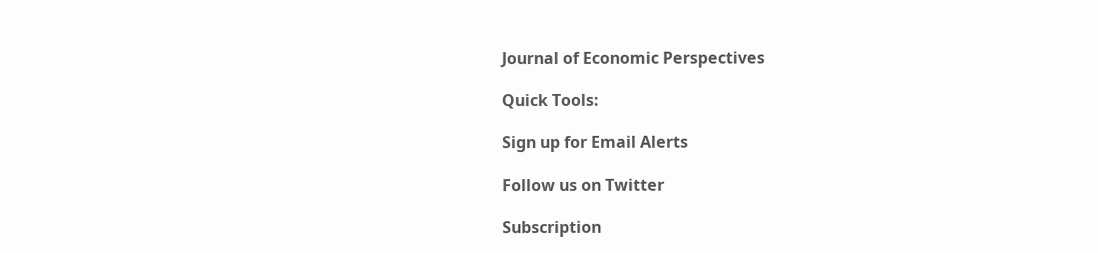Journal of Economic Perspectives

Quick Tools:

Sign up for Email Alerts

Follow us on Twitter

Subscription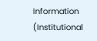Information
(Institutional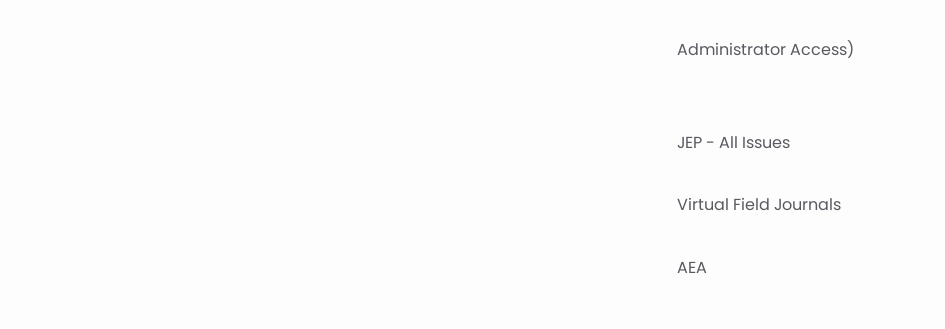Administrator Access)


JEP - All Issues

Virtual Field Journals

AEA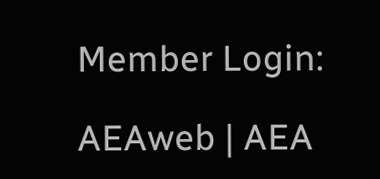Member Login:

AEAweb | AEA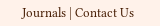Journals | Contact Us